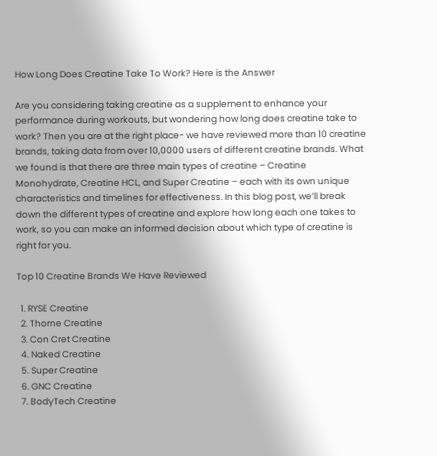How Long Does Creatine Take To Work? Here is the Answer

Are you considering taking creatine as a supplement to enhance your performance during workouts, but wondering how long does creatine take to work? Then you are at the right place- we have reviewed more than 10 creatine brands, taking data from over 10,0000 users of different creatine brands. What we found is that there are three main types of creatine – Creatine Monohydrate, Creatine HCL, and Super Creatine – each with its own unique characteristics and timelines for effectiveness. In this blog post, we’ll break down the different types of creatine and explore how long each one takes to work, so you can make an informed decision about which type of creatine is right for you.

Top 10 Creatine Brands We Have Reviewed

  1. RYSE Creatine
  2. Thorne Creatine
  3. Con Cret Creatine
  4. Naked Creatine
  5. Super Creatine
  6. GNC Creatine
  7. BodyTech Creatine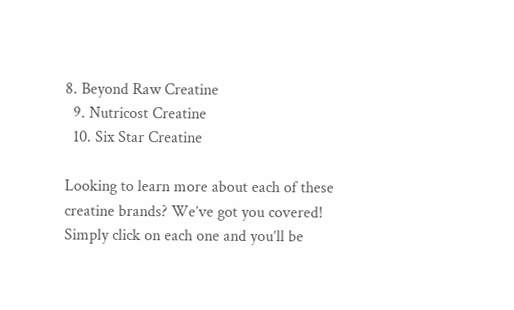8. Beyond Raw Creatine
  9. Nutricost Creatine
  10. Six Star Creatine

Looking to learn more about each of these creatine brands? We’ve got you covered! Simply click on each one and you’ll be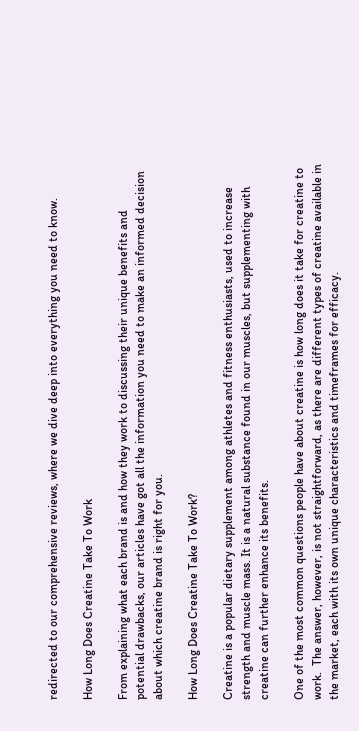redirected to our comprehensive reviews, where we dive deep into everything you need to know.

How Long Does Creatine Take To Work

From explaining what each brand is and how they work to discussing their unique benefits and potential drawbacks, our articles have got all the information you need to make an informed decision about which creatine brand is right for you.

How Long Does Creatine Take To Work?

Creatine is a popular dietary supplement among athletes and fitness enthusiasts, used to increase strength and muscle mass. It is a natural substance found in our muscles, but supplementing with creatine can further enhance its benefits.

One of the most common questions people have about creatine is how long does it take for creatine to work.  The answer, however, is not straightforward, as there are different types of creatine available in the market, each with its own unique characteristics and timeframes for efficacy.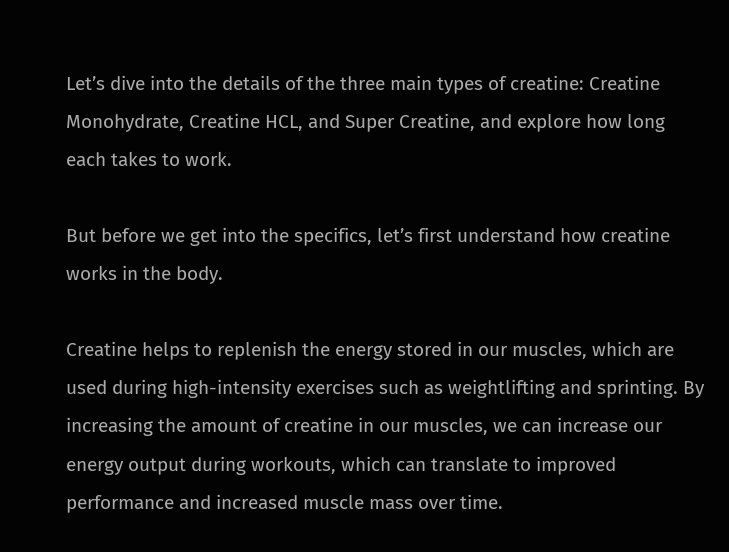Let’s dive into the details of the three main types of creatine: Creatine Monohydrate, Creatine HCL, and Super Creatine, and explore how long each takes to work.

But before we get into the specifics, let’s first understand how creatine works in the body.

Creatine helps to replenish the energy stored in our muscles, which are used during high-intensity exercises such as weightlifting and sprinting. By increasing the amount of creatine in our muscles, we can increase our energy output during workouts, which can translate to improved performance and increased muscle mass over time.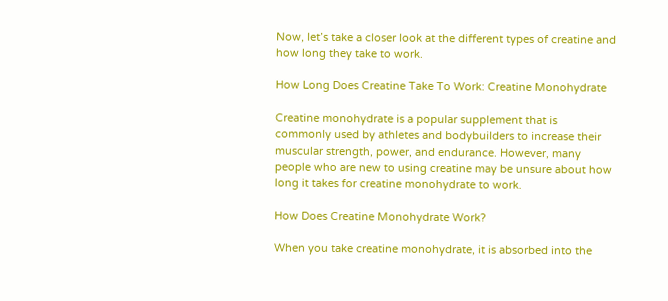Now, let’s take a closer look at the different types of creatine and how long they take to work.

How Long Does Creatine Take To Work: Creatine Monohydrate

Creatine monohydrate is a popular supplement that is commonly used by athletes and bodybuilders to increase their muscular strength, power, and endurance. However, many people who are new to using creatine may be unsure about how long it takes for creatine monohydrate to work.

How Does Creatine Monohydrate Work?

When you take creatine monohydrate, it is absorbed into the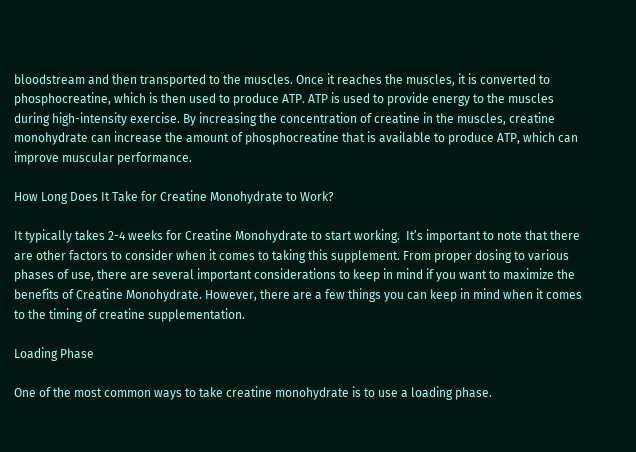bloodstream and then transported to the muscles. Once it reaches the muscles, it is converted to phosphocreatine, which is then used to produce ATP. ATP is used to provide energy to the muscles during high-intensity exercise. By increasing the concentration of creatine in the muscles, creatine monohydrate can increase the amount of phosphocreatine that is available to produce ATP, which can improve muscular performance.

How Long Does It Take for Creatine Monohydrate to Work?

It typically takes 2-4 weeks for Creatine Monohydrate to start working.  It’s important to note that there are other factors to consider when it comes to taking this supplement. From proper dosing to various phases of use, there are several important considerations to keep in mind if you want to maximize the benefits of Creatine Monohydrate. However, there are a few things you can keep in mind when it comes to the timing of creatine supplementation.

Loading Phase

One of the most common ways to take creatine monohydrate is to use a loading phase.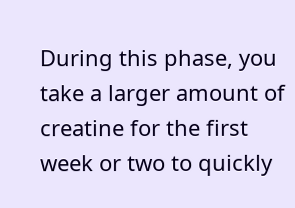During this phase, you take a larger amount of creatine for the first week or two to quickly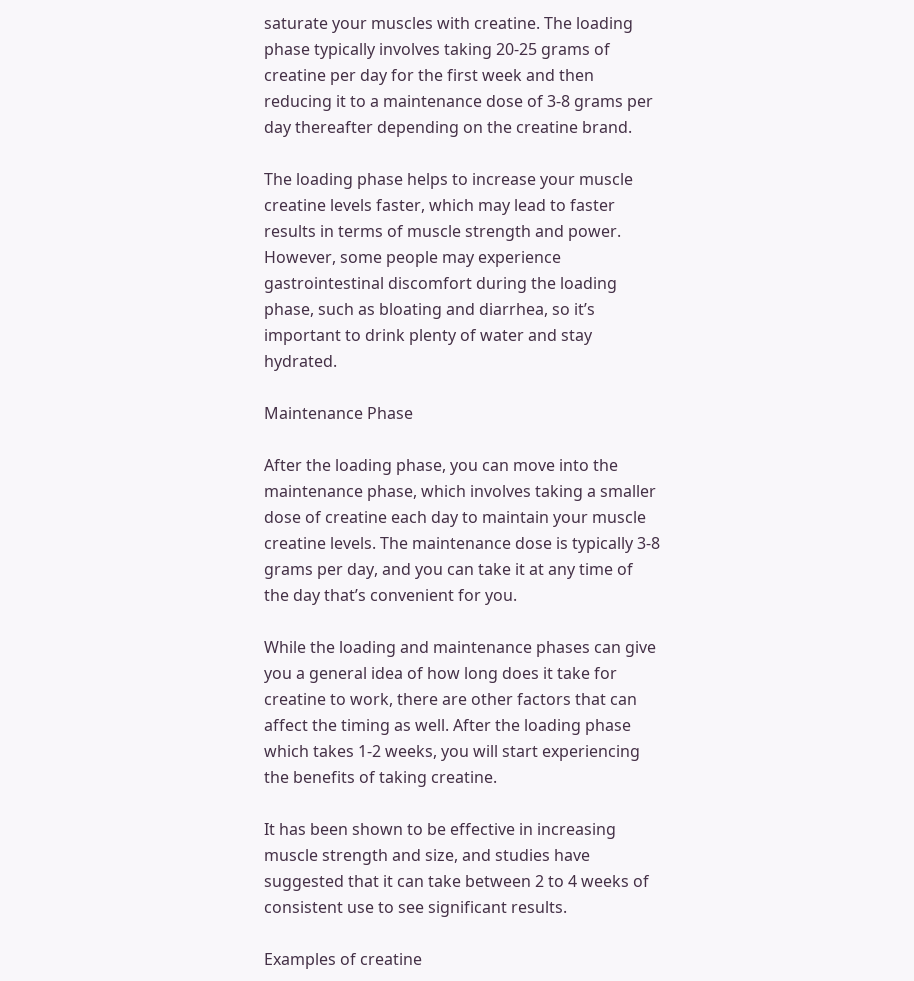saturate your muscles with creatine. The loading phase typically involves taking 20-25 grams of creatine per day for the first week and then reducing it to a maintenance dose of 3-8 grams per day thereafter depending on the creatine brand.

The loading phase helps to increase your muscle creatine levels faster, which may lead to faster results in terms of muscle strength and power. However, some people may experience gastrointestinal discomfort during the loading phase, such as bloating and diarrhea, so it’s important to drink plenty of water and stay hydrated.

Maintenance Phase

After the loading phase, you can move into the maintenance phase, which involves taking a smaller dose of creatine each day to maintain your muscle creatine levels. The maintenance dose is typically 3-8 grams per day, and you can take it at any time of the day that’s convenient for you.

While the loading and maintenance phases can give you a general idea of how long does it take for creatine to work, there are other factors that can affect the timing as well. After the loading phase which takes 1-2 weeks, you will start experiencing the benefits of taking creatine.

It has been shown to be effective in increasing muscle strength and size, and studies have suggested that it can take between 2 to 4 weeks of consistent use to see significant results.

Examples of creatine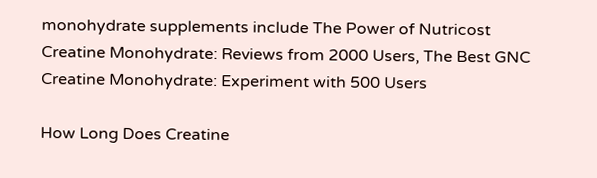monohydrate supplements include The Power of Nutricost Creatine Monohydrate: Reviews from 2000 Users, The Best GNC Creatine Monohydrate: Experiment with 500 Users

How Long Does Creatine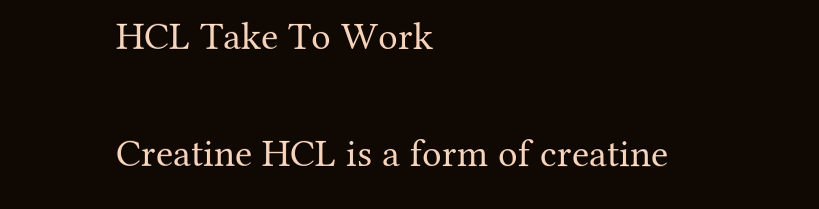HCL Take To Work

Creatine HCL is a form of creatine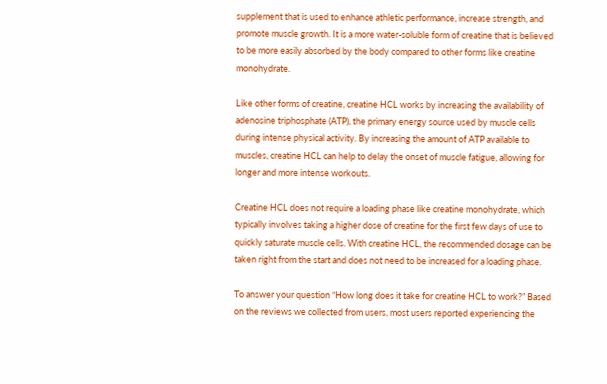supplement that is used to enhance athletic performance, increase strength, and promote muscle growth. It is a more water-soluble form of creatine that is believed to be more easily absorbed by the body compared to other forms like creatine monohydrate.

Like other forms of creatine, creatine HCL works by increasing the availability of adenosine triphosphate (ATP), the primary energy source used by muscle cells during intense physical activity. By increasing the amount of ATP available to muscles, creatine HCL can help to delay the onset of muscle fatigue, allowing for longer and more intense workouts.

Creatine HCL does not require a loading phase like creatine monohydrate, which typically involves taking a higher dose of creatine for the first few days of use to quickly saturate muscle cells. With creatine HCL, the recommended dosage can be taken right from the start and does not need to be increased for a loading phase.

To answer your question “How long does it take for creatine HCL to work?” Based on the reviews we collected from users, most users reported experiencing the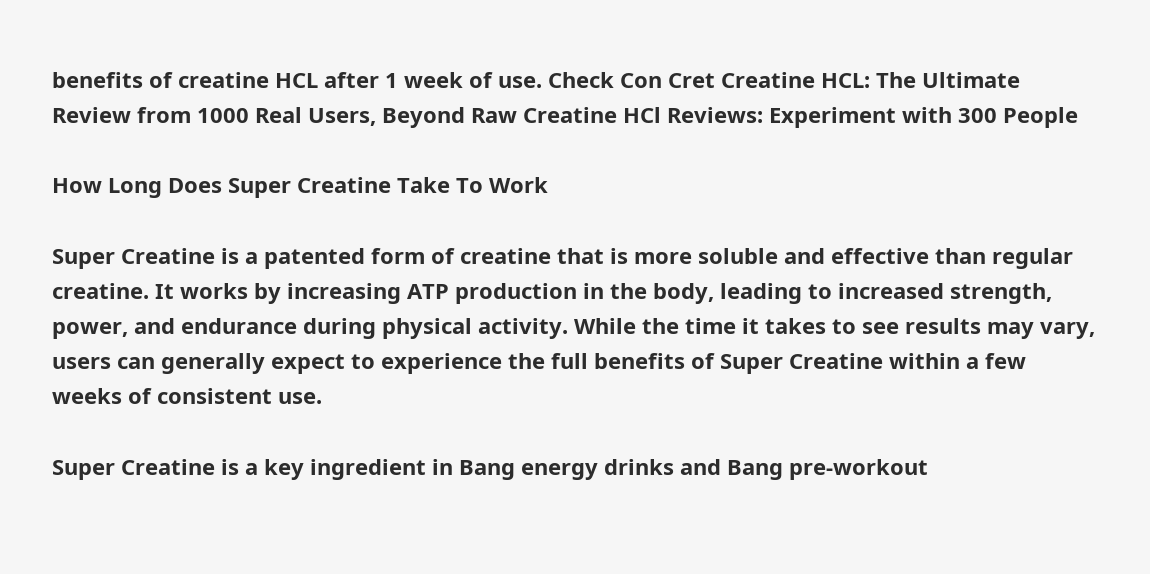benefits of creatine HCL after 1 week of use. Check Con Cret Creatine HCL: The Ultimate Review from 1000 Real Users, Beyond Raw Creatine HCl Reviews: Experiment with 300 People

How Long Does Super Creatine Take To Work

Super Creatine is a patented form of creatine that is more soluble and effective than regular creatine. It works by increasing ATP production in the body, leading to increased strength, power, and endurance during physical activity. While the time it takes to see results may vary, users can generally expect to experience the full benefits of Super Creatine within a few weeks of consistent use.

Super Creatine is a key ingredient in Bang energy drinks and Bang pre-workout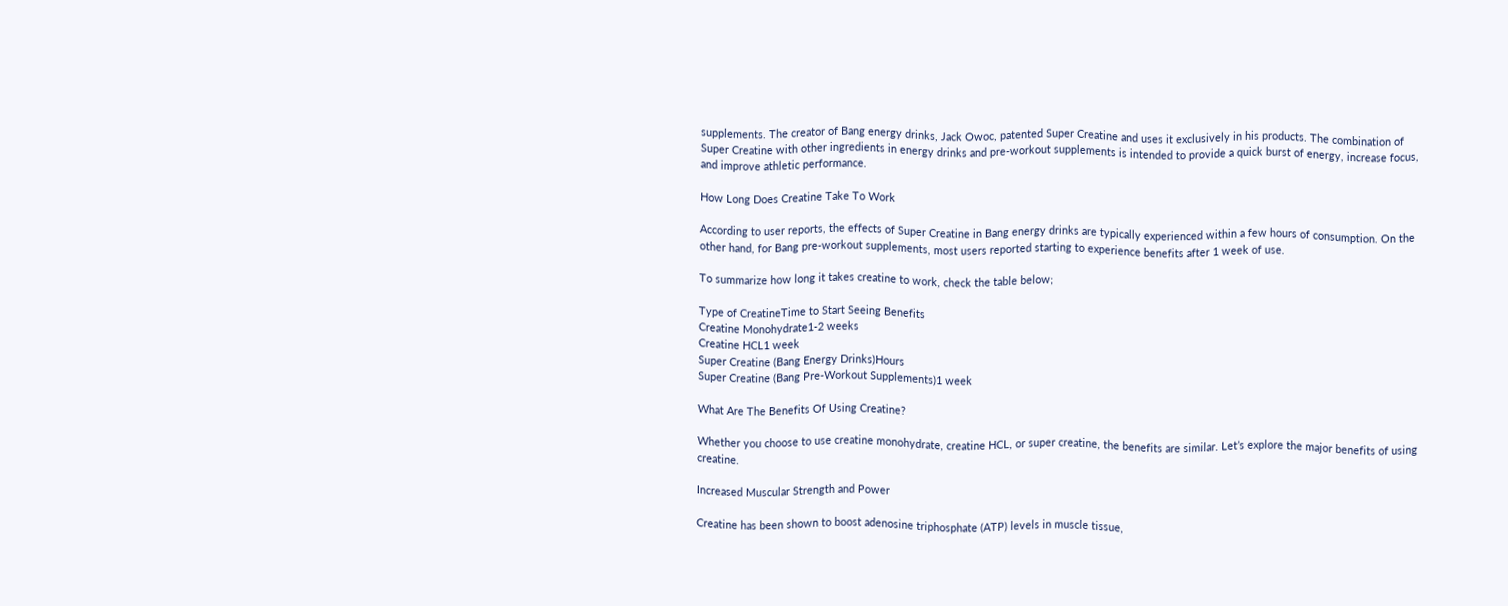supplements. The creator of Bang energy drinks, Jack Owoc, patented Super Creatine and uses it exclusively in his products. The combination of Super Creatine with other ingredients in energy drinks and pre-workout supplements is intended to provide a quick burst of energy, increase focus, and improve athletic performance.

How Long Does Creatine Take To Work

According to user reports, the effects of Super Creatine in Bang energy drinks are typically experienced within a few hours of consumption. On the other hand, for Bang pre-workout supplements, most users reported starting to experience benefits after 1 week of use.

To summarize how long it takes creatine to work, check the table below;

Type of CreatineTime to Start Seeing Benefits
Creatine Monohydrate1-2 weeks
Creatine HCL1 week
Super Creatine (Bang Energy Drinks)Hours
Super Creatine (Bang Pre-Workout Supplements)1 week

What Are The Benefits Of Using Creatine?

Whether you choose to use creatine monohydrate, creatine HCL, or super creatine, the benefits are similar. Let’s explore the major benefits of using creatine.

Increased Muscular Strength and Power

Creatine has been shown to boost adenosine triphosphate (ATP) levels in muscle tissue,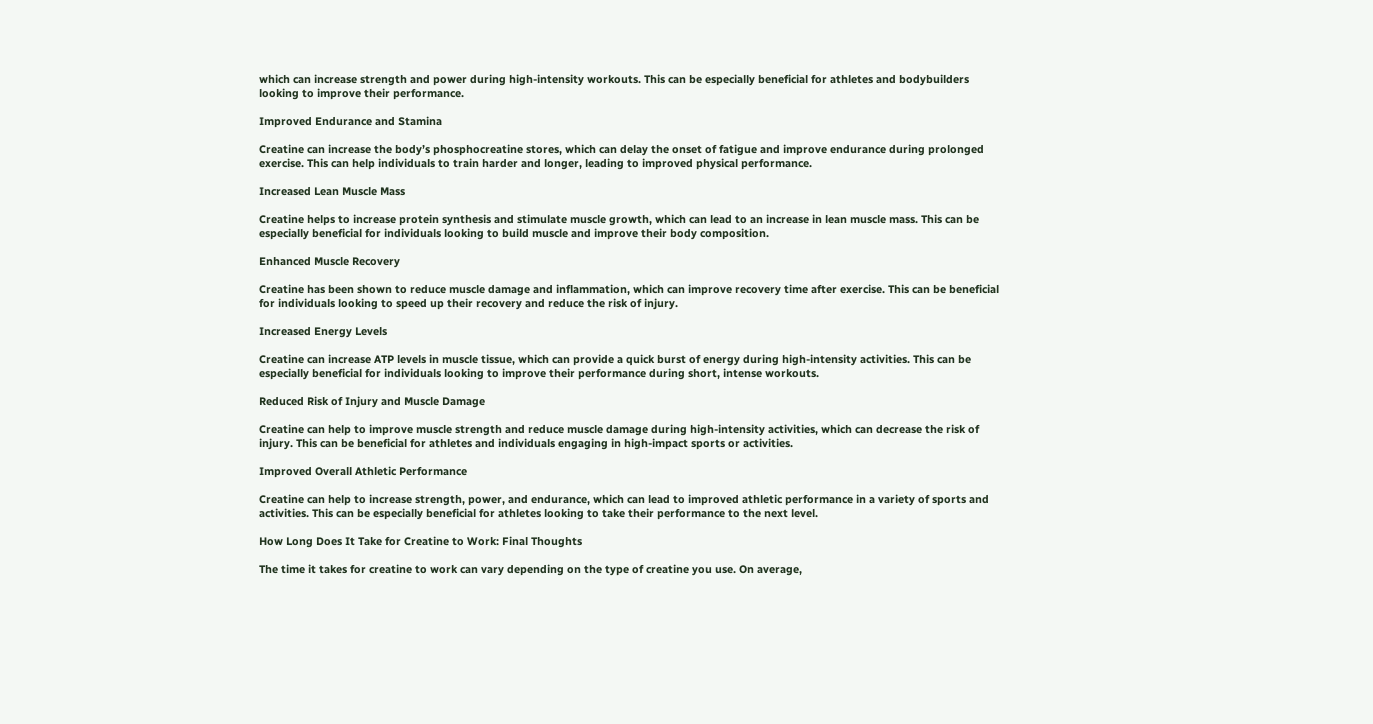which can increase strength and power during high-intensity workouts. This can be especially beneficial for athletes and bodybuilders looking to improve their performance.

Improved Endurance and Stamina

Creatine can increase the body’s phosphocreatine stores, which can delay the onset of fatigue and improve endurance during prolonged exercise. This can help individuals to train harder and longer, leading to improved physical performance.

Increased Lean Muscle Mass

Creatine helps to increase protein synthesis and stimulate muscle growth, which can lead to an increase in lean muscle mass. This can be especially beneficial for individuals looking to build muscle and improve their body composition.

Enhanced Muscle Recovery

Creatine has been shown to reduce muscle damage and inflammation, which can improve recovery time after exercise. This can be beneficial for individuals looking to speed up their recovery and reduce the risk of injury.

Increased Energy Levels

Creatine can increase ATP levels in muscle tissue, which can provide a quick burst of energy during high-intensity activities. This can be especially beneficial for individuals looking to improve their performance during short, intense workouts.

Reduced Risk of Injury and Muscle Damage

Creatine can help to improve muscle strength and reduce muscle damage during high-intensity activities, which can decrease the risk of injury. This can be beneficial for athletes and individuals engaging in high-impact sports or activities.

Improved Overall Athletic Performance

Creatine can help to increase strength, power, and endurance, which can lead to improved athletic performance in a variety of sports and activities. This can be especially beneficial for athletes looking to take their performance to the next level.

How Long Does It Take for Creatine to Work: Final Thoughts

The time it takes for creatine to work can vary depending on the type of creatine you use. On average,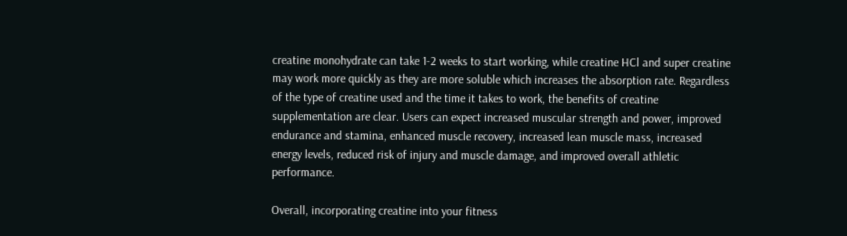creatine monohydrate can take 1-2 weeks to start working, while creatine HCl and super creatine may work more quickly as they are more soluble which increases the absorption rate. Regardless of the type of creatine used and the time it takes to work, the benefits of creatine supplementation are clear. Users can expect increased muscular strength and power, improved endurance and stamina, enhanced muscle recovery, increased lean muscle mass, increased energy levels, reduced risk of injury and muscle damage, and improved overall athletic performance.

Overall, incorporating creatine into your fitness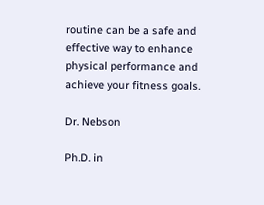routine can be a safe and effective way to enhance physical performance and achieve your fitness goals.

Dr. Nebson

Ph.D. in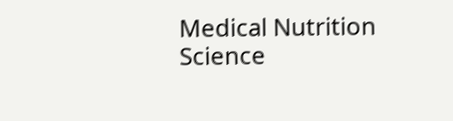Medical Nutrition Science